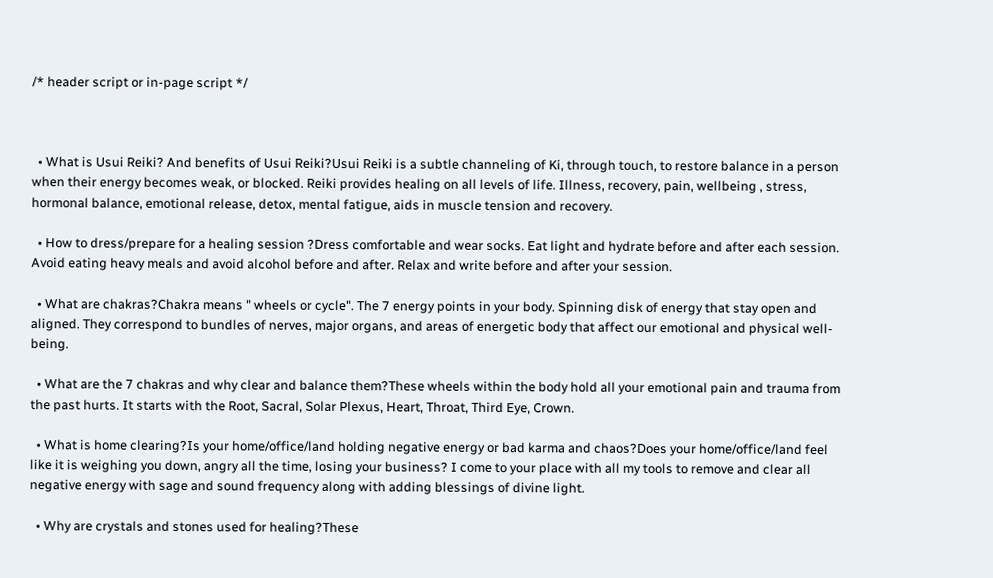/* header script or in-page script */



  • What is Usui Reiki? And benefits of Usui Reiki?Usui Reiki is a subtle channeling of Ki, through touch, to restore balance in a person when their energy becomes weak, or blocked. Reiki provides healing on all levels of life. Illness, recovery, pain, wellbeing , stress, hormonal balance, emotional release, detox, mental fatigue, aids in muscle tension and recovery.

  • How to dress/prepare for a healing session ?Dress comfortable and wear socks. Eat light and hydrate before and after each session. Avoid eating heavy meals and avoid alcohol before and after. Relax and write before and after your session.

  • What are chakras?Chakra means " wheels or cycle". The 7 energy points in your body. Spinning disk of energy that stay open and aligned. They correspond to bundles of nerves, major organs, and areas of energetic body that affect our emotional and physical well-being.

  • What are the 7 chakras and why clear and balance them?These wheels within the body hold all your emotional pain and trauma from the past hurts. It starts with the Root, Sacral, Solar Plexus, Heart, Throat, Third Eye, Crown.

  • What is home clearing?Is your home/office/land holding negative energy or bad karma and chaos?Does your home/office/land feel like it is weighing you down, angry all the time, losing your business? I come to your place with all my tools to remove and clear all negative energy with sage and sound frequency along with adding blessings of divine light.

  • Why are crystals and stones used for healing?These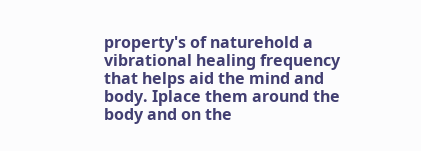property's of naturehold a vibrational healing frequency that helps aid the mind and body. Iplace them around the body and on the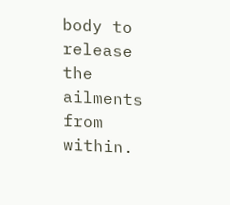body to release the ailments from within.